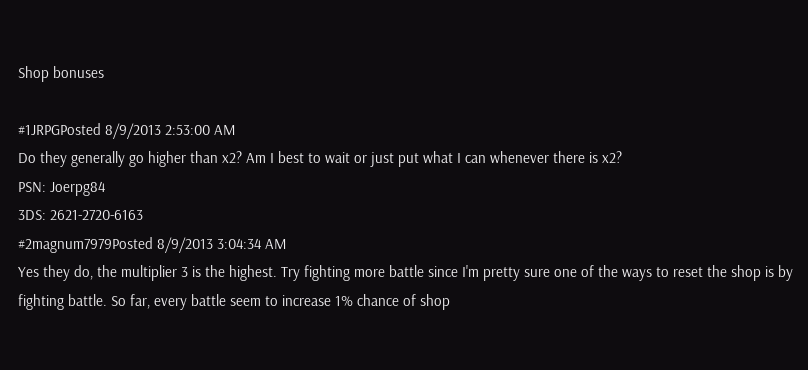Shop bonuses

#1JRPGPosted 8/9/2013 2:53:00 AM
Do they generally go higher than x2? Am I best to wait or just put what I can whenever there is x2?
PSN: Joerpg84
3DS: 2621-2720-6163
#2magnum7979Posted 8/9/2013 3:04:34 AM
Yes they do, the multiplier 3 is the highest. Try fighting more battle since I'm pretty sure one of the ways to reset the shop is by fighting battle. So far, every battle seem to increase 1% chance of shop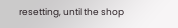resetting, until the shop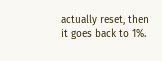actually reset, then it goes back to 1%.